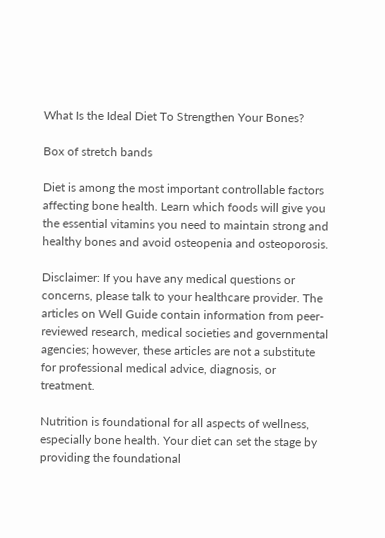What Is the Ideal Diet To Strengthen Your Bones?

Box of stretch bands

Diet is among the most important controllable factors affecting bone health. Learn which foods will give you the essential vitamins you need to maintain strong and healthy bones and avoid osteopenia and osteoporosis.

Disclaimer: If you have any medical questions or concerns, please talk to your healthcare provider. The articles on Well Guide contain information from peer-reviewed research, medical societies and governmental agencies; however, these articles are not a substitute for professional medical advice, diagnosis, or treatment.

Nutrition is foundational for all aspects of wellness, especially bone health. Your diet can set the stage by providing the foundational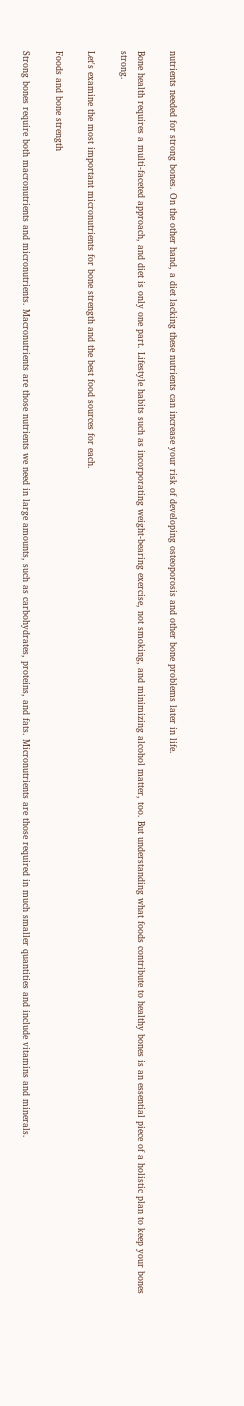nutrients needed for strong bones. On the other hand, a diet lacking these nutrients can increase your risk of developing osteoporosis and other bone problems later in life.

Bone health requires a multi-faceted approach, and diet is only one part. Lifestyle habits such as incorporating weight-bearing exercise, not smoking, and minimizing alcohol matter, too. But understanding what foods contribute to healthy bones is an essential piece of a holistic plan to keep your bones strong.

Let's examine the most important micronutrients for bone strength and the best food sources for each.

Foods and bone strength

Strong bones require both macronutrients and micronutrients. Macronutrients are those nutrients we need in large amounts, such as carbohydrates, proteins, and fats. Micronutrients are those required in much smaller quantities and include vitamins and minerals.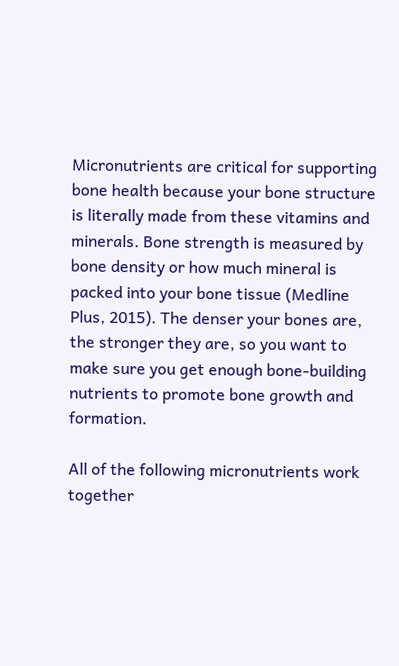Micronutrients are critical for supporting bone health because your bone structure is literally made from these vitamins and minerals. Bone strength is measured by bone density or how much mineral is packed into your bone tissue (Medline Plus, 2015). The denser your bones are, the stronger they are, so you want to make sure you get enough bone-building nutrients to promote bone growth and formation.

All of the following micronutrients work together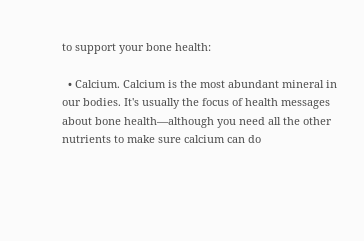to support your bone health:

  • Calcium. Calcium is the most abundant mineral in our bodies. It's usually the focus of health messages about bone health—although you need all the other nutrients to make sure calcium can do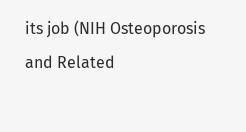its job (NIH Osteoporosis and Related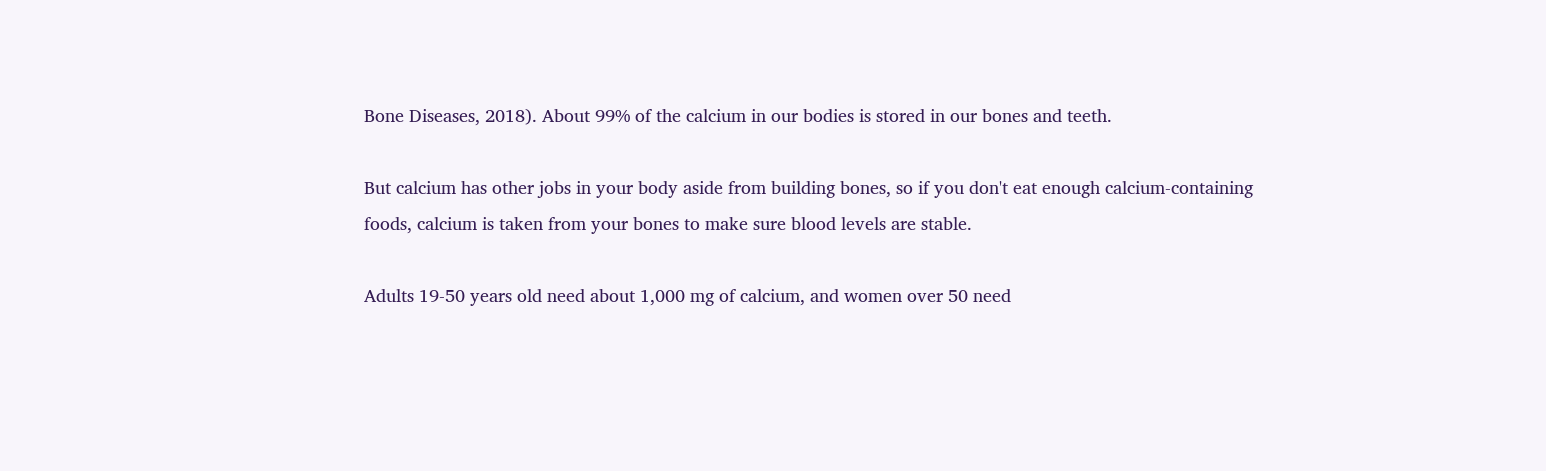Bone Diseases, 2018). About 99% of the calcium in our bodies is stored in our bones and teeth.

But calcium has other jobs in your body aside from building bones, so if you don't eat enough calcium-containing foods, calcium is taken from your bones to make sure blood levels are stable.

Adults 19-50 years old need about 1,000 mg of calcium, and women over 50 need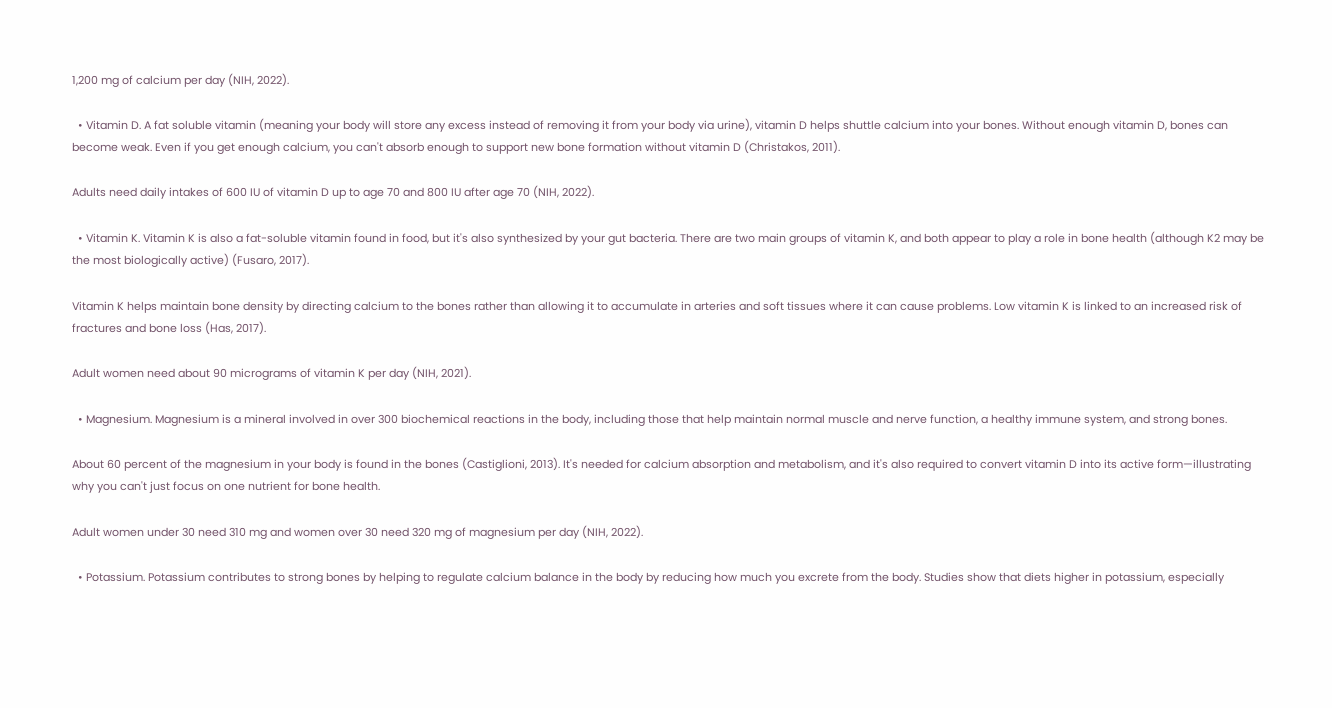1,200 mg of calcium per day (NIH, 2022).

  • Vitamin D. A fat soluble vitamin (meaning your body will store any excess instead of removing it from your body via urine), vitamin D helps shuttle calcium into your bones. Without enough vitamin D, bones can become weak. Even if you get enough calcium, you can't absorb enough to support new bone formation without vitamin D (Christakos, 2011).

Adults need daily intakes of 600 IU of vitamin D up to age 70 and 800 IU after age 70 (NIH, 2022).

  • Vitamin K. Vitamin K is also a fat-soluble vitamin found in food, but it's also synthesized by your gut bacteria. There are two main groups of vitamin K, and both appear to play a role in bone health (although K2 may be the most biologically active) (Fusaro, 2017).

Vitamin K helps maintain bone density by directing calcium to the bones rather than allowing it to accumulate in arteries and soft tissues where it can cause problems. Low vitamin K is linked to an increased risk of fractures and bone loss (Has, 2017).

Adult women need about 90 micrograms of vitamin K per day (NIH, 2021).

  • Magnesium. Magnesium is a mineral involved in over 300 biochemical reactions in the body, including those that help maintain normal muscle and nerve function, a healthy immune system, and strong bones.

About 60 percent of the magnesium in your body is found in the bones (Castiglioni, 2013). It's needed for calcium absorption and metabolism, and it's also required to convert vitamin D into its active form—illustrating why you can't just focus on one nutrient for bone health.

Adult women under 30 need 310 mg and women over 30 need 320 mg of magnesium per day (NIH, 2022).

  • Potassium. Potassium contributes to strong bones by helping to regulate calcium balance in the body by reducing how much you excrete from the body. Studies show that diets higher in potassium, especially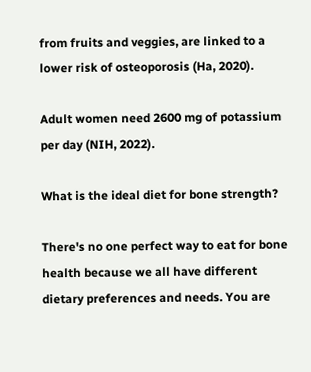from fruits and veggies, are linked to a lower risk of osteoporosis (Ha, 2020).

Adult women need 2600 mg of potassium per day (NIH, 2022).

What is the ideal diet for bone strength?

There's no one perfect way to eat for bone health because we all have different dietary preferences and needs. You are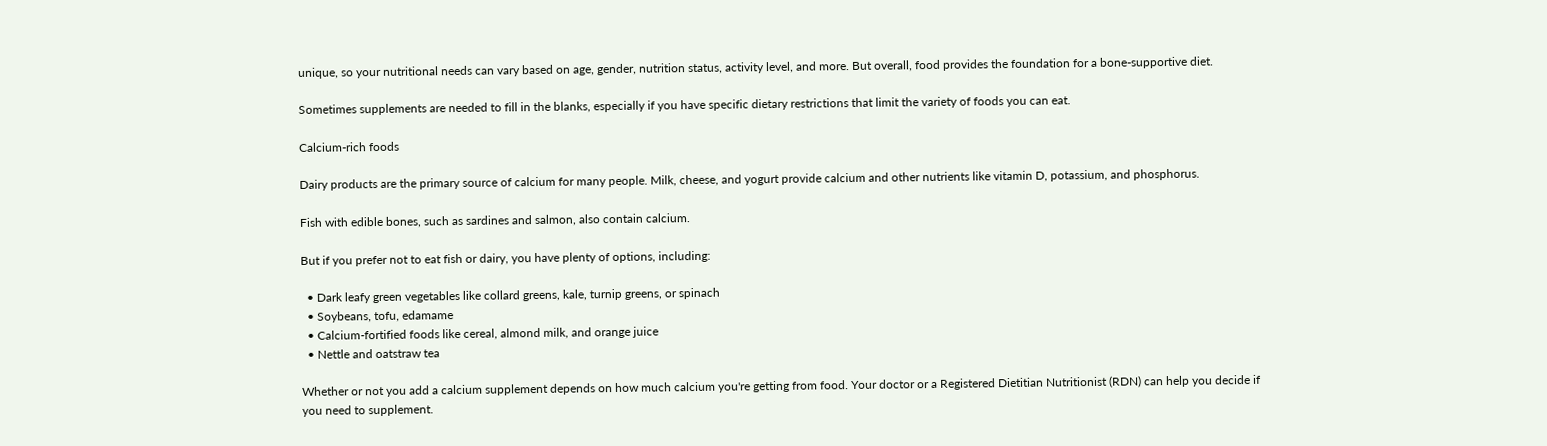unique, so your nutritional needs can vary based on age, gender, nutrition status, activity level, and more. But overall, food provides the foundation for a bone-supportive diet.

Sometimes supplements are needed to fill in the blanks, especially if you have specific dietary restrictions that limit the variety of foods you can eat.

Calcium-rich foods

Dairy products are the primary source of calcium for many people. Milk, cheese, and yogurt provide calcium and other nutrients like vitamin D, potassium, and phosphorus.

Fish with edible bones, such as sardines and salmon, also contain calcium.

But if you prefer not to eat fish or dairy, you have plenty of options, including:

  • Dark leafy green vegetables like collard greens, kale, turnip greens, or spinach
  • Soybeans, tofu, edamame
  • Calcium-fortified foods like cereal, almond milk, and orange juice
  • Nettle and oatstraw tea

Whether or not you add a calcium supplement depends on how much calcium you're getting from food. Your doctor or a Registered Dietitian Nutritionist (RDN) can help you decide if you need to supplement.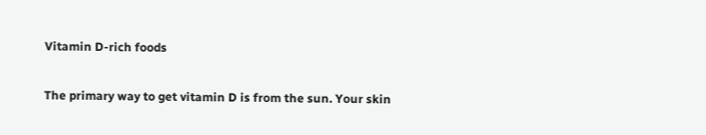Vitamin D-rich foods

The primary way to get vitamin D is from the sun. Your skin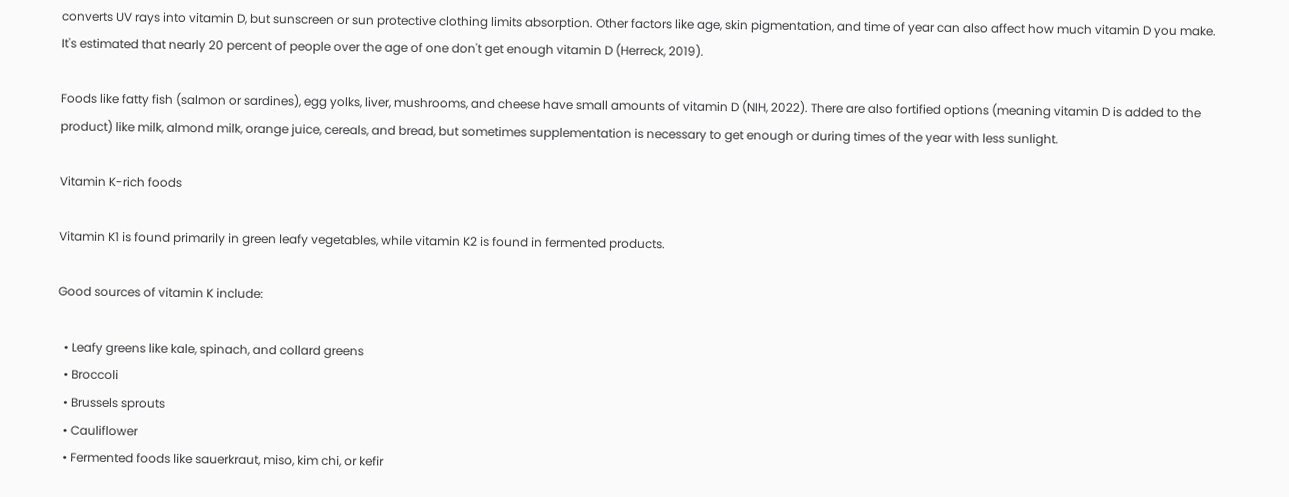converts UV rays into vitamin D, but sunscreen or sun protective clothing limits absorption. Other factors like age, skin pigmentation, and time of year can also affect how much vitamin D you make. It's estimated that nearly 20 percent of people over the age of one don't get enough vitamin D (Herreck, 2019).

Foods like fatty fish (salmon or sardines), egg yolks, liver, mushrooms, and cheese have small amounts of vitamin D (NIH, 2022). There are also fortified options (meaning vitamin D is added to the product) like milk, almond milk, orange juice, cereals, and bread, but sometimes supplementation is necessary to get enough or during times of the year with less sunlight.

Vitamin K-rich foods

Vitamin K1 is found primarily in green leafy vegetables, while vitamin K2 is found in fermented products.

Good sources of vitamin K include:

  • Leafy greens like kale, spinach, and collard greens
  • Broccoli
  • Brussels sprouts
  • Cauliflower
  • Fermented foods like sauerkraut, miso, kim chi, or kefir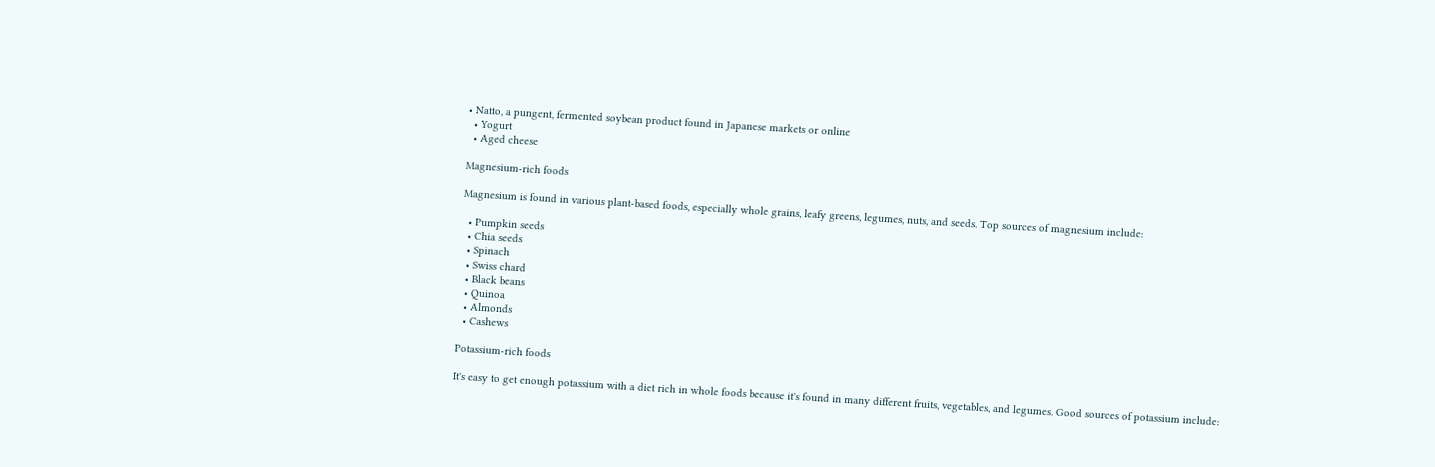• Natto, a pungent, fermented soybean product found in Japanese markets or online
  • Yogurt
  • Aged cheese

Magnesium-rich foods

Magnesium is found in various plant-based foods, especially whole grains, leafy greens, legumes, nuts, and seeds. Top sources of magnesium include:

  • Pumpkin seeds
  • Chia seeds
  • Spinach
  • Swiss chard
  • Black beans
  • Quinoa
  • Almonds
  • Cashews

Potassium-rich foods

It's easy to get enough potassium with a diet rich in whole foods because it's found in many different fruits, vegetables, and legumes. Good sources of potassium include: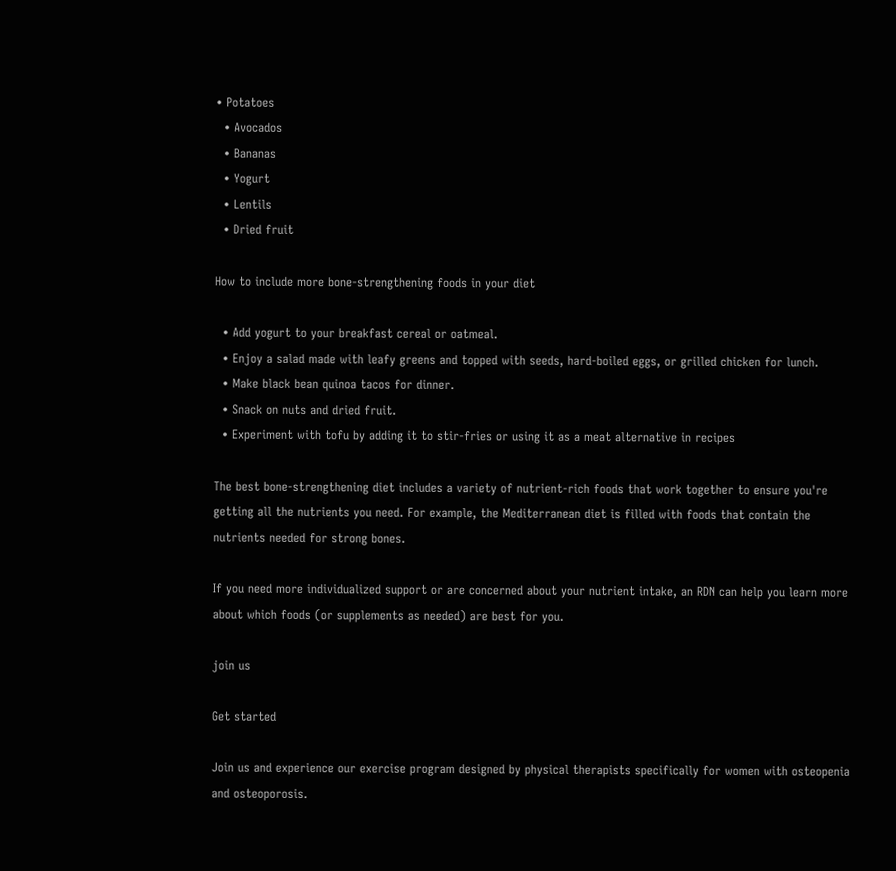• Potatoes
  • Avocados
  • Bananas
  • Yogurt
  • Lentils
  • Dried fruit

How to include more bone-strengthening foods in your diet

  • Add yogurt to your breakfast cereal or oatmeal.
  • Enjoy a salad made with leafy greens and topped with seeds, hard-boiled eggs, or grilled chicken for lunch.
  • Make black bean quinoa tacos for dinner.
  • Snack on nuts and dried fruit.
  • Experiment with tofu by adding it to stir-fries or using it as a meat alternative in recipes

The best bone-strengthening diet includes a variety of nutrient-rich foods that work together to ensure you're getting all the nutrients you need. For example, the Mediterranean diet is filled with foods that contain the nutrients needed for strong bones.

If you need more individualized support or are concerned about your nutrient intake, an RDN can help you learn more about which foods (or supplements as needed) are best for you.

join us

Get started

Join us and experience our exercise program designed by physical therapists specifically for women with osteopenia and osteoporosis.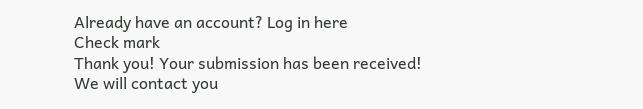Already have an account? Log in here
Check mark
Thank you! Your submission has been received!
We will contact you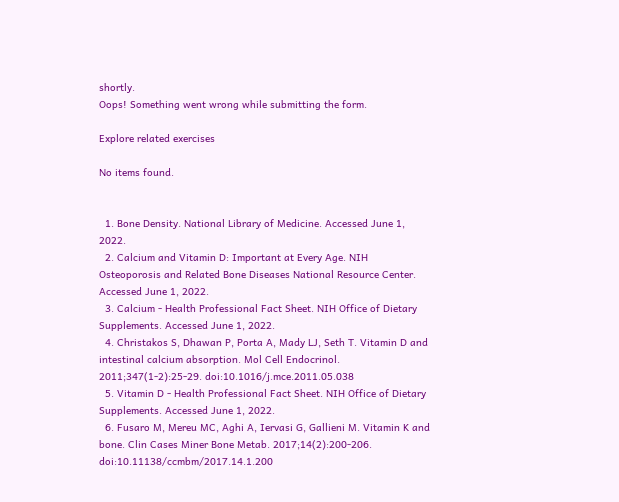shortly.
Oops! Something went wrong while submitting the form.

Explore related exercises

No items found.


  1. Bone Density. National Library of Medicine. Accessed June 1, 2022.
  2. Calcium and Vitamin D: Important at Every Age. NIH Osteoporosis and Related Bone Diseases National Resource Center. Accessed June 1, 2022.
  3. Calcium - Health Professional Fact Sheet. NIH Office of Dietary Supplements. Accessed June 1, 2022.
  4. Christakos S, Dhawan P, Porta A, Mady LJ, Seth T. Vitamin D and intestinal calcium absorption. Mol Cell Endocrinol. 2011;347(1-2):25-29. doi:10.1016/j.mce.2011.05.038
  5. Vitamin D - Health Professional Fact Sheet. NIH Office of Dietary Supplements. Accessed June 1, 2022.
  6. Fusaro M, Mereu MC, Aghi A, Iervasi G, Gallieni M. Vitamin K and bone. Clin Cases Miner Bone Metab. 2017;14(2):200-206. doi:10.11138/ccmbm/2017.14.1.200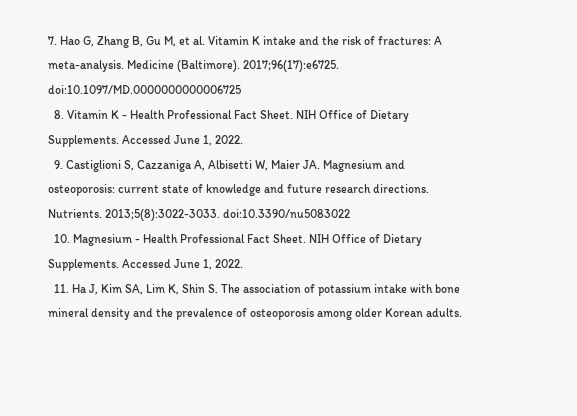7. Hao G, Zhang B, Gu M, et al. Vitamin K intake and the risk of fractures: A meta-analysis. Medicine (Baltimore). 2017;96(17):e6725. doi:10.1097/MD.0000000000006725
  8. Vitamin K - Health Professional Fact Sheet. NIH Office of Dietary Supplements. Accessed June 1, 2022.
  9. Castiglioni S, Cazzaniga A, Albisetti W, Maier JA. Magnesium and osteoporosis: current state of knowledge and future research directions. Nutrients. 2013;5(8):3022-3033. doi:10.3390/nu5083022
  10. Magnesium - Health Professional Fact Sheet. NIH Office of Dietary Supplements. Accessed June 1, 2022.
  11. Ha J, Kim SA, Lim K, Shin S. The association of potassium intake with bone mineral density and the prevalence of osteoporosis among older Korean adults.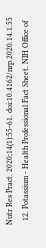Nutr Res Pract. 2020;14(1):55-61. doi:10.4162/nrp.2020.14.1.55
  12. Potassium - Health Professional Fact Sheet. NIH Office of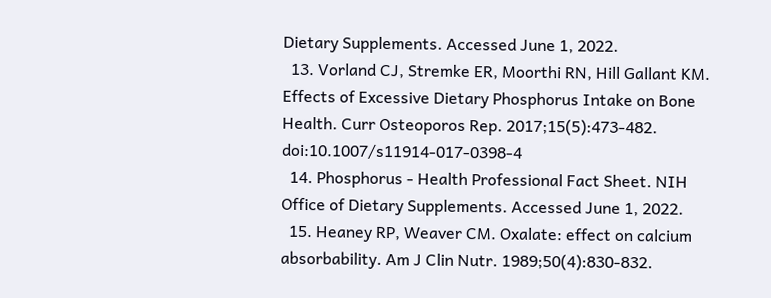Dietary Supplements. Accessed June 1, 2022.
  13. Vorland CJ, Stremke ER, Moorthi RN, Hill Gallant KM. Effects of Excessive Dietary Phosphorus Intake on Bone Health. Curr Osteoporos Rep. 2017;15(5):473-482. doi:10.1007/s11914-017-0398-4
  14. Phosphorus - Health Professional Fact Sheet. NIH Office of Dietary Supplements. Accessed June 1, 2022.
  15. Heaney RP, Weaver CM. Oxalate: effect on calcium absorbability. Am J Clin Nutr. 1989;50(4):830-832.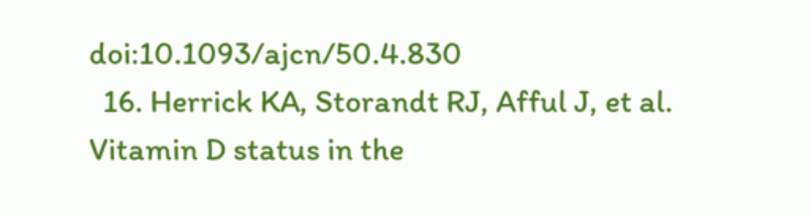doi:10.1093/ajcn/50.4.830
  16. Herrick KA, Storandt RJ, Afful J, et al. Vitamin D status in the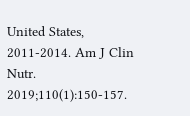United States, 2011-2014. Am J Clin Nutr. 2019;110(1):150-157.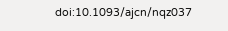doi:10.1093/ajcn/nqz037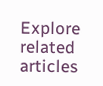Explore related articles